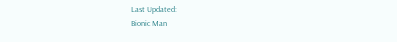Last Updated:
Bionic Man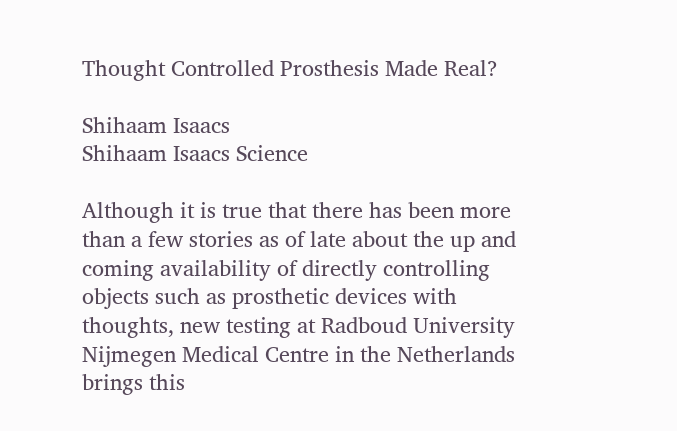Thought Controlled Prosthesis Made Real?

Shihaam Isaacs
Shihaam Isaacs Science

Although it is true that there has been more than a few stories as of late about the up and coming availability of directly controlling objects such as prosthetic devices with thoughts, new testing at Radboud University Nijmegen Medical Centre in the Netherlands brings this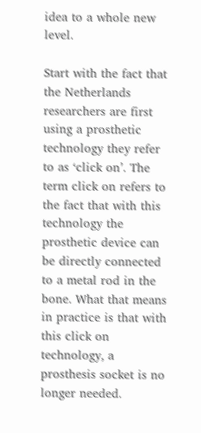idea to a whole new level.

Start with the fact that the Netherlands researchers are first using a prosthetic technology they refer to as ‘click on’. The term click on refers to the fact that with this technology the prosthetic device can be directly connected to a metal rod in the bone. What that means in practice is that with this click on technology, a prosthesis socket is no longer needed.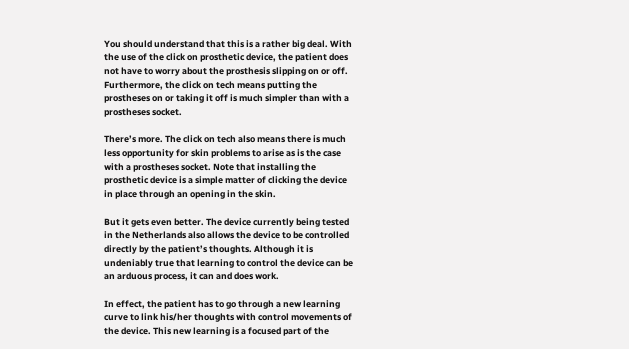You should understand that this is a rather big deal. With the use of the click on prosthetic device, the patient does not have to worry about the prosthesis slipping on or off. Furthermore, the click on tech means putting the prostheses on or taking it off is much simpler than with a prostheses socket.

There’s more. The click on tech also means there is much less opportunity for skin problems to arise as is the case with a prostheses socket. Note that installing the prosthetic device is a simple matter of clicking the device in place through an opening in the skin.

But it gets even better. The device currently being tested in the Netherlands also allows the device to be controlled directly by the patient’s thoughts. Although it is undeniably true that learning to control the device can be an arduous process, it can and does work.

In effect, the patient has to go through a new learning curve to link his/her thoughts with control movements of the device. This new learning is a focused part of the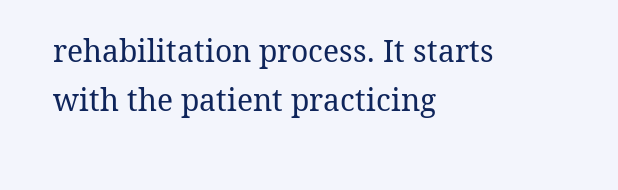rehabilitation process. It starts with the patient practicing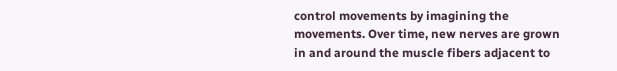control movements by imagining the movements. Over time, new nerves are grown in and around the muscle fibers adjacent to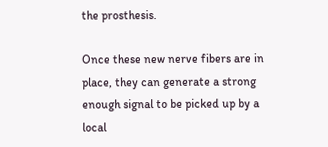the prosthesis.

Once these new nerve fibers are in place, they can generate a strong enough signal to be picked up by a local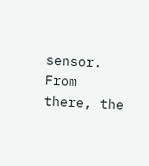sensor. From there, the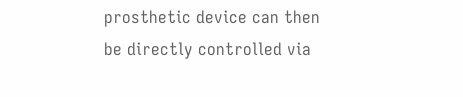prosthetic device can then be directly controlled via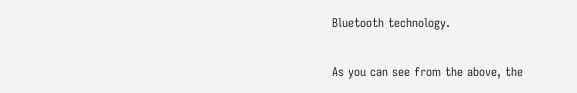Bluetooth technology.

As you can see from the above, the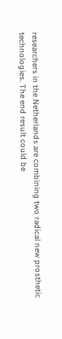researchers in the Netherlands are combining two radical new prosthetic technologies. The end result could be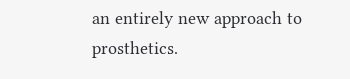an entirely new approach to prosthetics.